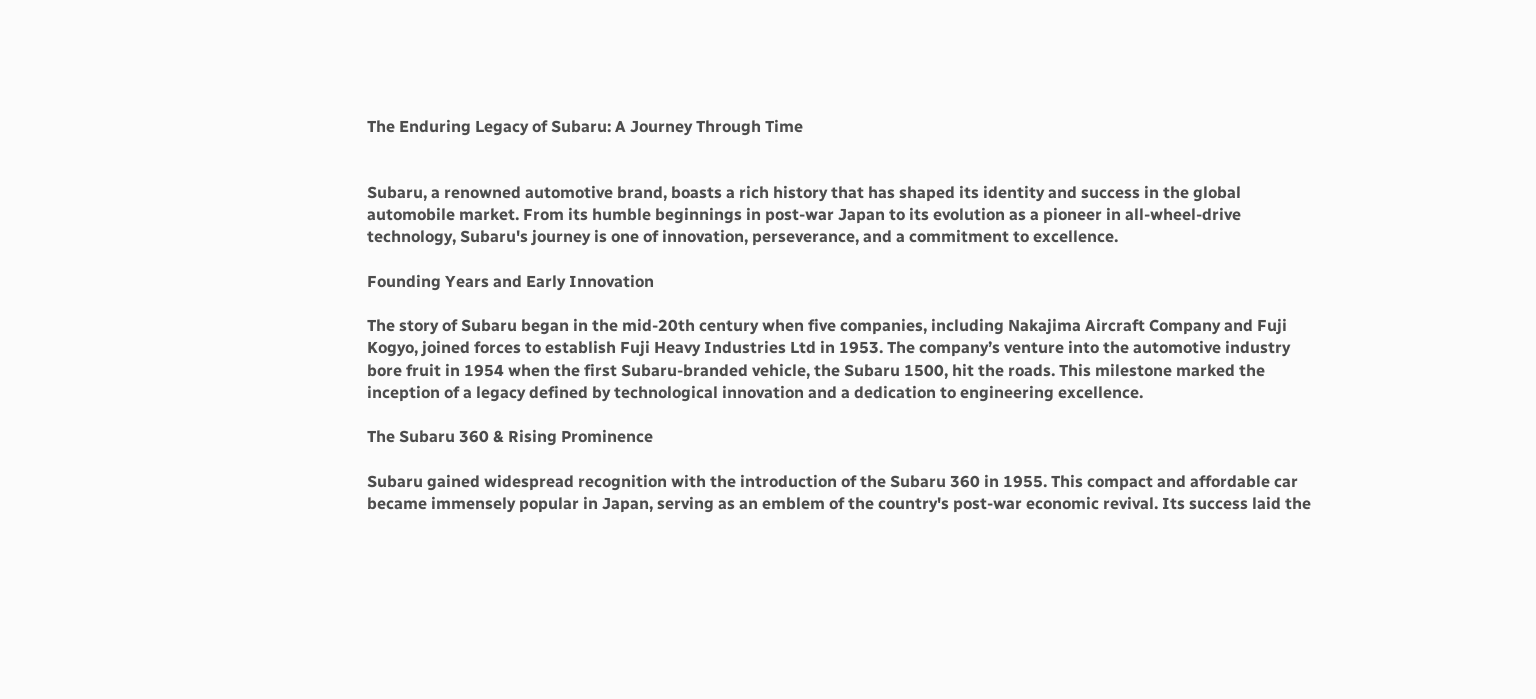The Enduring Legacy of Subaru: A Journey Through Time


Subaru, a renowned automotive brand, boasts a rich history that has shaped its identity and success in the global automobile market. From its humble beginnings in post-war Japan to its evolution as a pioneer in all-wheel-drive technology, Subaru's journey is one of innovation, perseverance, and a commitment to excellence.

Founding Years and Early Innovation

The story of Subaru began in the mid-20th century when five companies, including Nakajima Aircraft Company and Fuji Kogyo, joined forces to establish Fuji Heavy Industries Ltd in 1953. The company’s venture into the automotive industry bore fruit in 1954 when the first Subaru-branded vehicle, the Subaru 1500, hit the roads. This milestone marked the inception of a legacy defined by technological innovation and a dedication to engineering excellence.

The Subaru 360 & Rising Prominence

Subaru gained widespread recognition with the introduction of the Subaru 360 in 1955. This compact and affordable car became immensely popular in Japan, serving as an emblem of the country's post-war economic revival. Its success laid the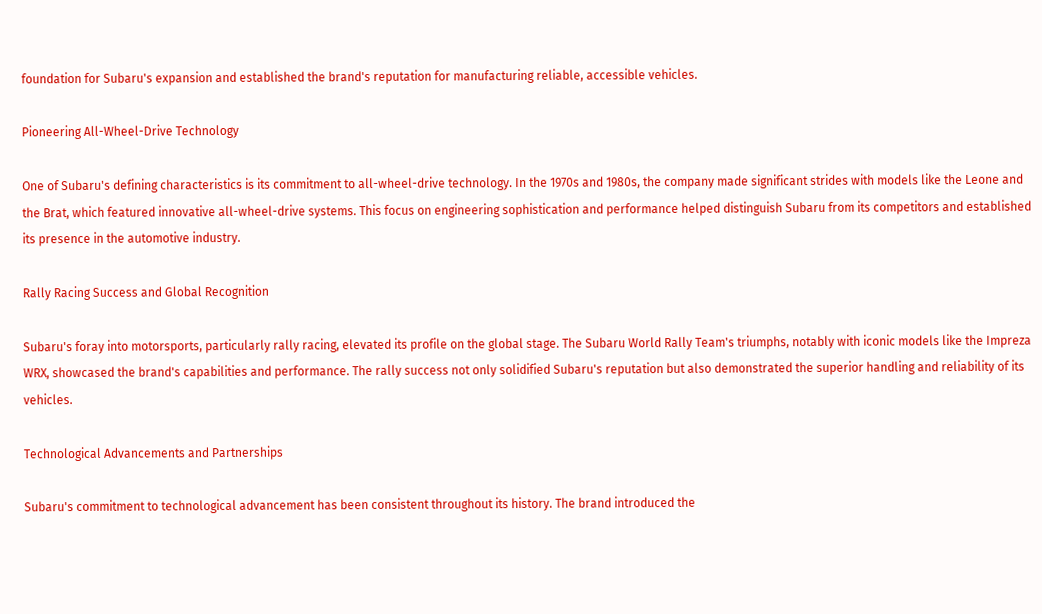foundation for Subaru's expansion and established the brand's reputation for manufacturing reliable, accessible vehicles.

Pioneering All-Wheel-Drive Technology

One of Subaru's defining characteristics is its commitment to all-wheel-drive technology. In the 1970s and 1980s, the company made significant strides with models like the Leone and the Brat, which featured innovative all-wheel-drive systems. This focus on engineering sophistication and performance helped distinguish Subaru from its competitors and established its presence in the automotive industry.

Rally Racing Success and Global Recognition

Subaru's foray into motorsports, particularly rally racing, elevated its profile on the global stage. The Subaru World Rally Team's triumphs, notably with iconic models like the Impreza WRX, showcased the brand's capabilities and performance. The rally success not only solidified Subaru's reputation but also demonstrated the superior handling and reliability of its vehicles.

Technological Advancements and Partnerships

Subaru's commitment to technological advancement has been consistent throughout its history. The brand introduced the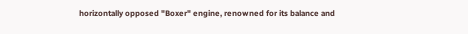horizontally opposed "Boxer" engine, renowned for its balance and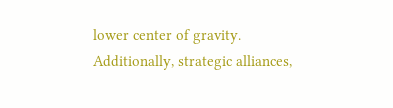lower center of gravity. Additionally, strategic alliances,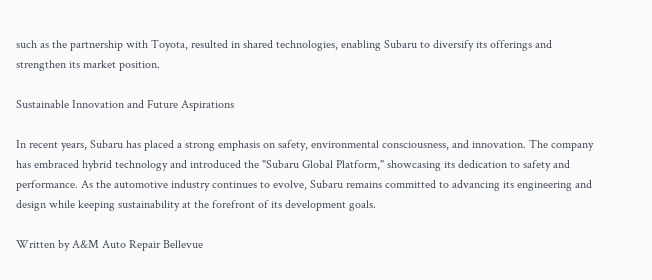such as the partnership with Toyota, resulted in shared technologies, enabling Subaru to diversify its offerings and strengthen its market position.

Sustainable Innovation and Future Aspirations

In recent years, Subaru has placed a strong emphasis on safety, environmental consciousness, and innovation. The company has embraced hybrid technology and introduced the "Subaru Global Platform," showcasing its dedication to safety and performance. As the automotive industry continues to evolve, Subaru remains committed to advancing its engineering and design while keeping sustainability at the forefront of its development goals.

Written by A&M Auto Repair Bellevue